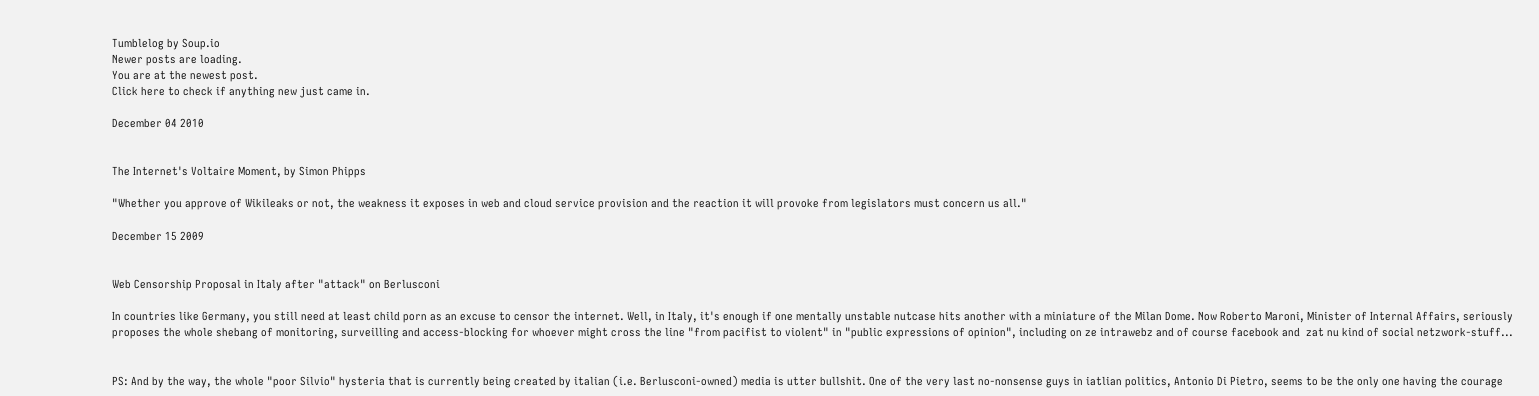Tumblelog by Soup.io
Newer posts are loading.
You are at the newest post.
Click here to check if anything new just came in.

December 04 2010


The Internet's Voltaire Moment, by Simon Phipps

"Whether you approve of Wikileaks or not, the weakness it exposes in web and cloud service provision and the reaction it will provoke from legislators must concern us all."

December 15 2009


Web Censorship Proposal in Italy after "attack" on Berlusconi

In countries like Germany, you still need at least child porn as an excuse to censor the internet. Well, in Italy, it's enough if one mentally unstable nutcase hits another with a miniature of the Milan Dome. Now Roberto Maroni, Minister of Internal Affairs, seriously proposes the whole shebang of monitoring, surveilling and access-blocking for whoever might cross the line "from pacifist to violent" in "public expressions of opinion", including on ze intrawebz and of course facebook and  zat nu kind of social netzwork-stuff...


PS: And by the way, the whole "poor Silvio" hysteria that is currently being created by italian (i.e. Berlusconi-owned) media is utter bullshit. One of the very last no-nonsense guys in iatlian politics, Antonio Di Pietro, seems to be the only one having the courage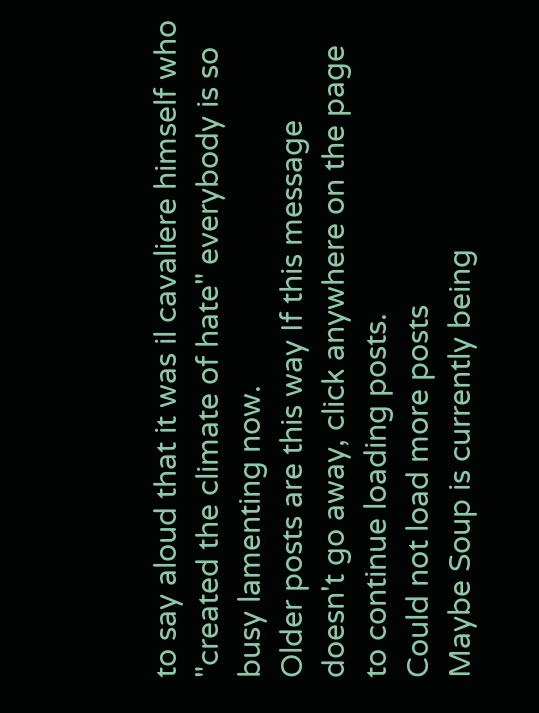to say aloud that it was il cavaliere himself who "created the climate of hate" everybody is so busy lamenting now.
Older posts are this way If this message doesn't go away, click anywhere on the page to continue loading posts.
Could not load more posts
Maybe Soup is currently being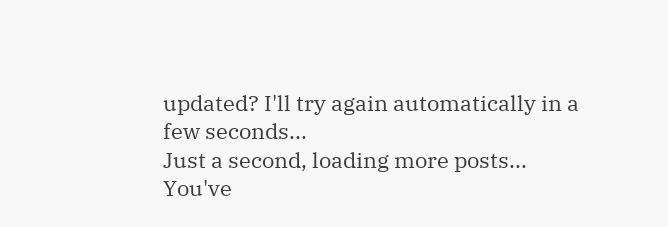updated? I'll try again automatically in a few seconds...
Just a second, loading more posts...
You've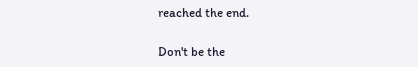reached the end.

Don't be the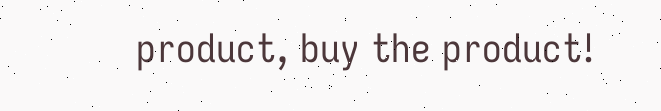product, buy the product!